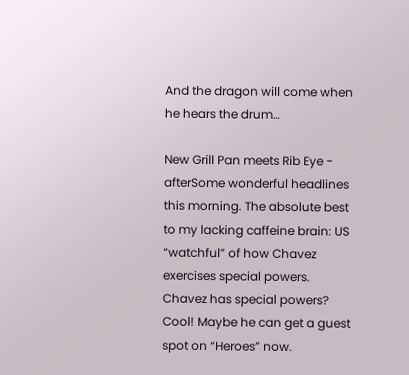And the dragon will come when he hears the drum…

New Grill Pan meets Rib Eye - afterSome wonderful headlines this morning. The absolute best to my lacking caffeine brain: US “watchful” of how Chavez exercises special powers. Chavez has special powers? Cool! Maybe he can get a guest spot on “Heroes” now.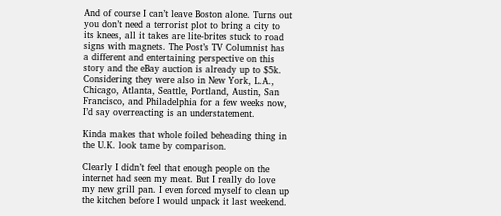And of course I can’t leave Boston alone. Turns out you don’t need a terrorist plot to bring a city to its knees, all it takes are lite-brites stuck to road signs with magnets. The Post’s TV Columnist has a different and entertaining perspective on this story and the eBay auction is already up to $5k. Considering they were also in New York, L.A., Chicago, Atlanta, Seattle, Portland, Austin, San Francisco, and Philadelphia for a few weeks now, I’d say overreacting is an understatement.

Kinda makes that whole foiled beheading thing in the U.K. look tame by comparison.

Clearly I didn’t feel that enough people on the internet had seen my meat. But I really do love my new grill pan. I even forced myself to clean up the kitchen before I would unpack it last weekend.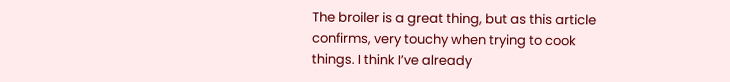The broiler is a great thing, but as this article confirms, very touchy when trying to cook things. I think I’ve already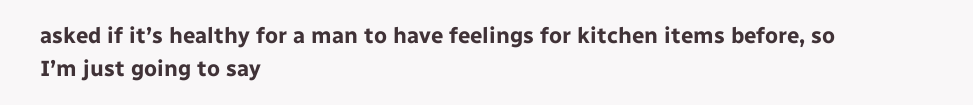asked if it’s healthy for a man to have feelings for kitchen items before, so I’m just going to say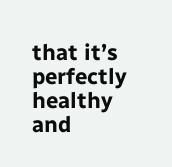that it’s perfectly healthy and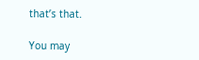that’s that.

You may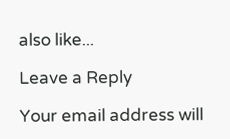also like...

Leave a Reply

Your email address will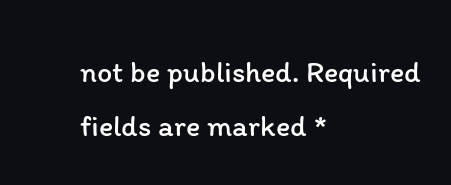not be published. Required fields are marked *